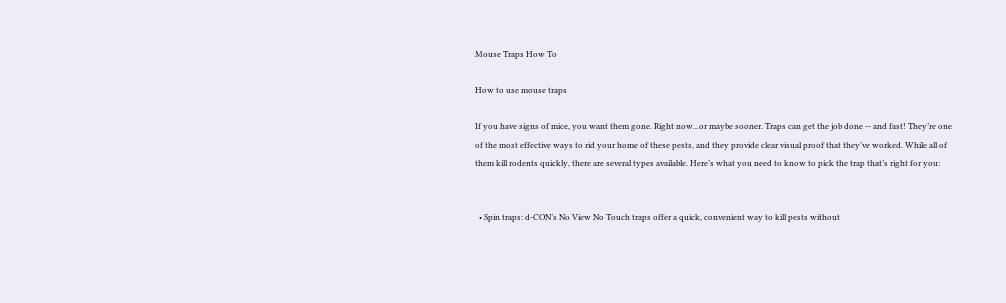Mouse Traps How To

How to use mouse traps

If you have signs of mice, you want them gone. Right now...or maybe sooner. Traps can get the job done -- and fast! They’re one of the most effective ways to rid your home of these pests, and they provide clear visual proof that they’ve worked. While all of them kill rodents quickly, there are several types available. Here’s what you need to know to pick the trap that’s right for you:


  • Spin traps: d-CON’s No View No Touch traps offer a quick, convenient way to kill pests without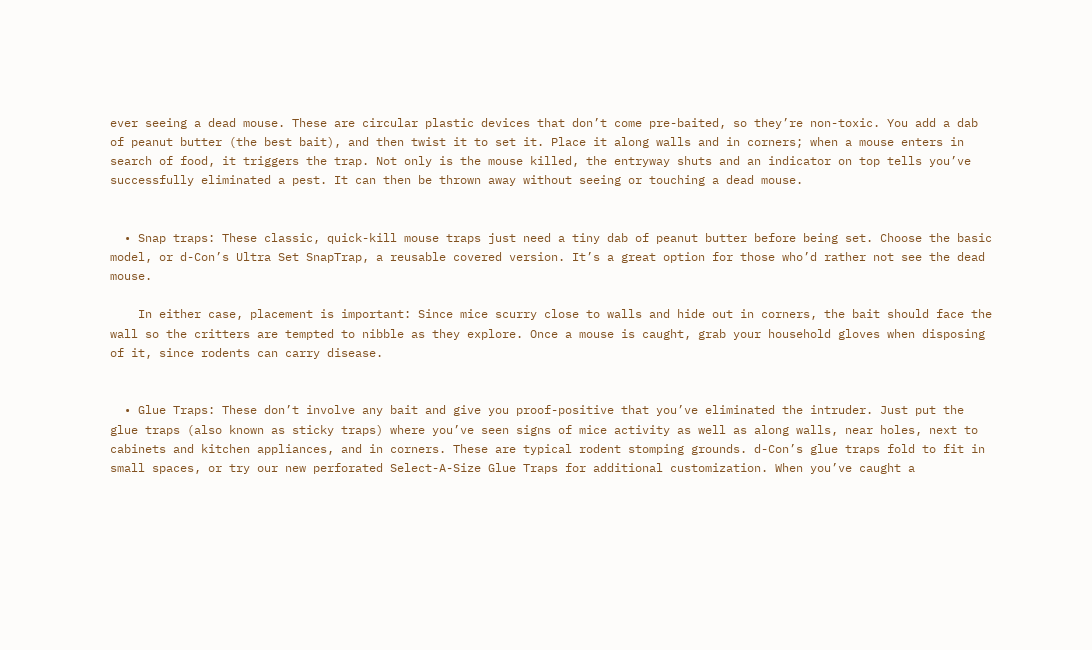ever seeing a dead mouse. These are circular plastic devices that don’t come pre-baited, so they’re non-toxic. You add a dab of peanut butter (the best bait), and then twist it to set it. Place it along walls and in corners; when a mouse enters in search of food, it triggers the trap. Not only is the mouse killed, the entryway shuts and an indicator on top tells you’ve successfully eliminated a pest. It can then be thrown away without seeing or touching a dead mouse.


  • Snap traps: These classic, quick-kill mouse traps just need a tiny dab of peanut butter before being set. Choose the basic model, or d-Con’s Ultra Set SnapTrap, a reusable covered version. It’s a great option for those who’d rather not see the dead mouse.

    In either case, placement is important: Since mice scurry close to walls and hide out in corners, the bait should face the wall so the critters are tempted to nibble as they explore. Once a mouse is caught, grab your household gloves when disposing of it, since rodents can carry disease.


  • Glue Traps: These don’t involve any bait and give you proof-positive that you’ve eliminated the intruder. Just put the glue traps (also known as sticky traps) where you’ve seen signs of mice activity as well as along walls, near holes, next to cabinets and kitchen appliances, and in corners. These are typical rodent stomping grounds. d-Con’s glue traps fold to fit in small spaces, or try our new perforated Select-A-Size Glue Traps for additional customization. When you’ve caught a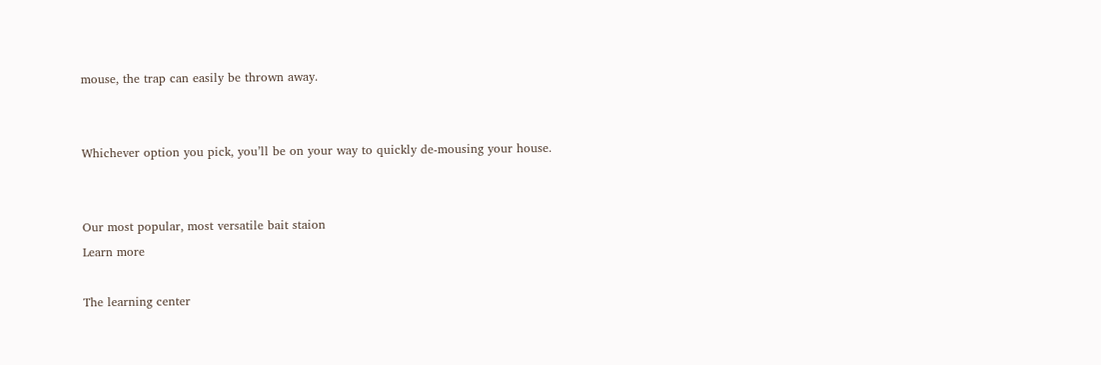mouse, the trap can easily be thrown away.


Whichever option you pick, you’ll be on your way to quickly de-mousing your house.


Our most popular, most versatile bait staion
Learn more

The learning center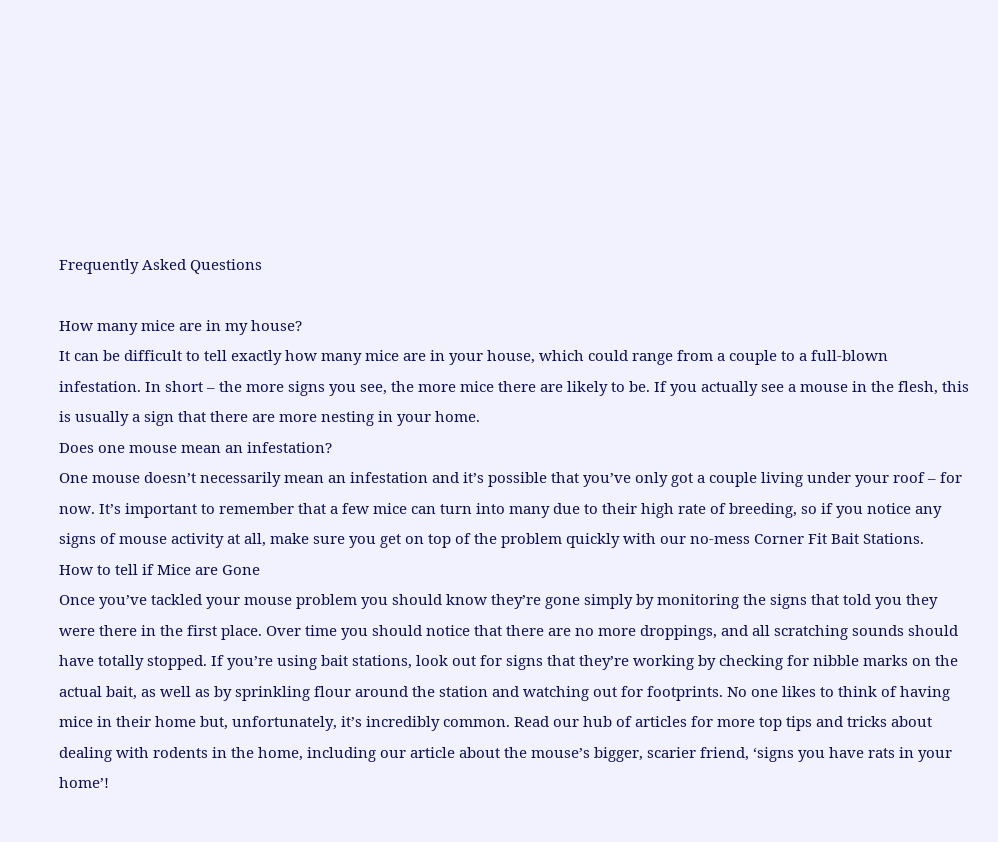Frequently Asked Questions

How many mice are in my house?
It can be difficult to tell exactly how many mice are in your house, which could range from a couple to a full-blown infestation. In short – the more signs you see, the more mice there are likely to be. If you actually see a mouse in the flesh, this is usually a sign that there are more nesting in your home.
Does one mouse mean an infestation?
One mouse doesn’t necessarily mean an infestation and it’s possible that you’ve only got a couple living under your roof – for now. It’s important to remember that a few mice can turn into many due to their high rate of breeding, so if you notice any signs of mouse activity at all, make sure you get on top of the problem quickly with our no-mess Corner Fit Bait Stations.
How to tell if Mice are Gone
Once you’ve tackled your mouse problem you should know they’re gone simply by monitoring the signs that told you they were there in the first place. Over time you should notice that there are no more droppings, and all scratching sounds should have totally stopped. If you’re using bait stations, look out for signs that they’re working by checking for nibble marks on the actual bait, as well as by sprinkling flour around the station and watching out for footprints. No one likes to think of having mice in their home but, unfortunately, it’s incredibly common. Read our hub of articles for more top tips and tricks about dealing with rodents in the home, including our article about the mouse’s bigger, scarier friend, ‘signs you have rats in your home’!